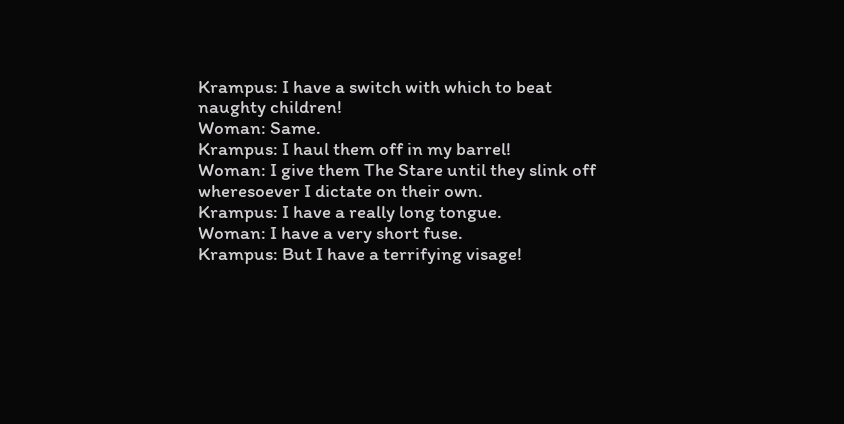Krampus: I have a switch with which to beat naughty children!
Woman: Same.
Krampus: I haul them off in my barrel!
Woman: I give them The Stare until they slink off wheresoever I dictate on their own.
Krampus: I have a really long tongue.
Woman: I have a very short fuse.
Krampus: But I have a terrifying visage!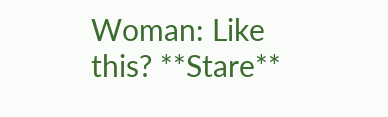Woman: Like this? **Stare**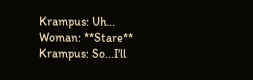Krampus: Uh...
Woman: **Stare**
Krampus: So...I'll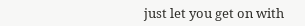just let you get on with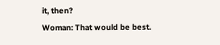it, then?
Woman: That would be best.